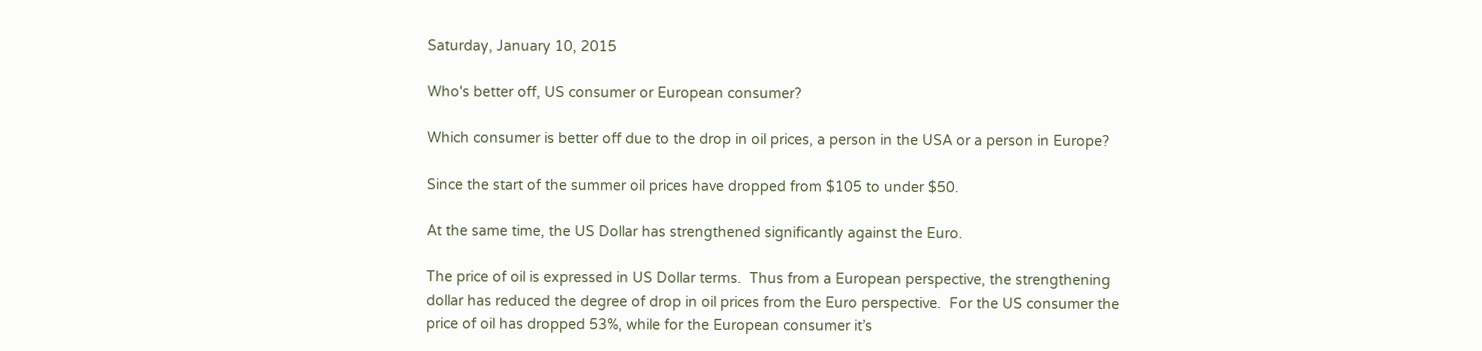Saturday, January 10, 2015

Who's better off, US consumer or European consumer?

Which consumer is better off due to the drop in oil prices, a person in the USA or a person in Europe?

Since the start of the summer oil prices have dropped from $105 to under $50.

At the same time, the US Dollar has strengthened significantly against the Euro.

The price of oil is expressed in US Dollar terms.  Thus from a European perspective, the strengthening dollar has reduced the degree of drop in oil prices from the Euro perspective.  For the US consumer the price of oil has dropped 53%, while for the European consumer it’s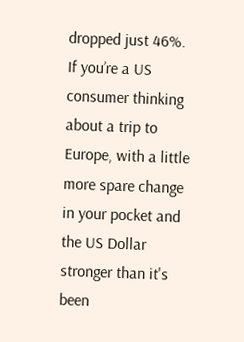dropped just 46%.  If you’re a US consumer thinking about a trip to Europe, with a little more spare change in your pocket and the US Dollar stronger than it's been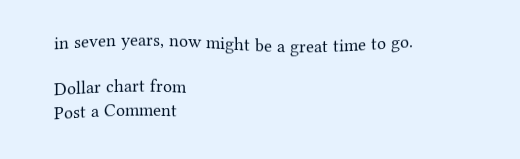in seven years, now might be a great time to go.

Dollar chart from
Post a Comment